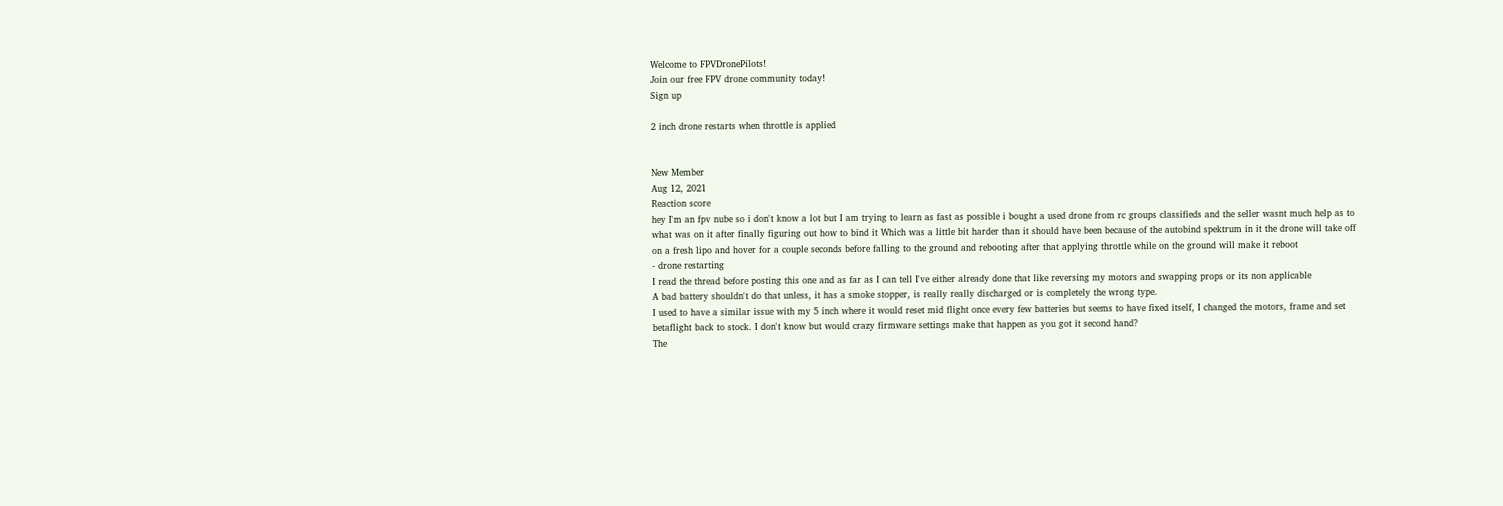Welcome to FPVDronePilots!
Join our free FPV drone community today!
Sign up

2 inch drone restarts when throttle is applied


New Member
Aug 12, 2021
Reaction score
hey I'm an fpv nube so i don't know a lot but I am trying to learn as fast as possible i bought a used drone from rc groups classifieds and the seller wasnt much help as to what was on it after finally figuring out how to bind it Which was a little bit harder than it should have been because of the autobind spektrum in it the drone will take off on a fresh lipo and hover for a couple seconds before falling to the ground and rebooting after that applying throttle while on the ground will make it reboot
- drone restarting
I read the thread before posting this one and as far as I can tell I've either already done that like reversing my motors and swapping props or its non applicable
A bad battery shouldn't do that unless, it has a smoke stopper, is really really discharged or is completely the wrong type.
I used to have a similar issue with my 5 inch where it would reset mid flight once every few batteries but seems to have fixed itself, I changed the motors, frame and set betaflight back to stock. I don't know but would crazy firmware settings make that happen as you got it second hand?
The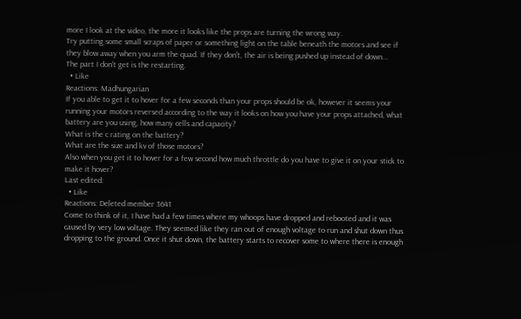more I look at the video, the more it looks like the props are turning the wrong way.
Try putting some small scraps of paper or something light on the table beneath the motors and see if they blow away when you arm the quad. If they don't, the air is being pushed up instead of down...
The part I don't get is the restarting.
  • Like
Reactions: Madhungarian
If you able to get it to hover for a few seconds than your props should be ok, however it seems your running your motors reversed according to the way it looks on how you have your props attached, what battery are you using, how many cells and capacity?
What is the c rating on the battery?
What are the size and kv of those motors?
Also when you get it to hover for a few second how much throttle do you have to give it on your stick to make it hover?
Last edited:
  • Like
Reactions: Deleted member 3641
Come to think of it, I have had a few times where my whoops have dropped and rebooted and it was caused by very low voltage. They seemed like they ran out of enough voltage to run and shut down thus dropping to the ground. Once it shut down, the battery starts to recover some to where there is enough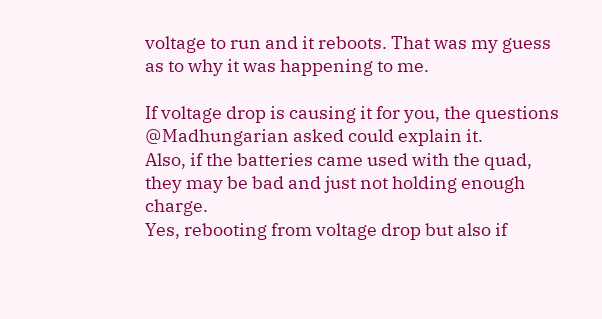voltage to run and it reboots. That was my guess as to why it was happening to me.

If voltage drop is causing it for you, the questions @Madhungarian asked could explain it.
Also, if the batteries came used with the quad, they may be bad and just not holding enough charge.
Yes, rebooting from voltage drop but also if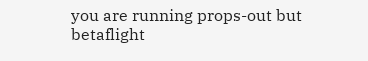you are running props-out but betaflight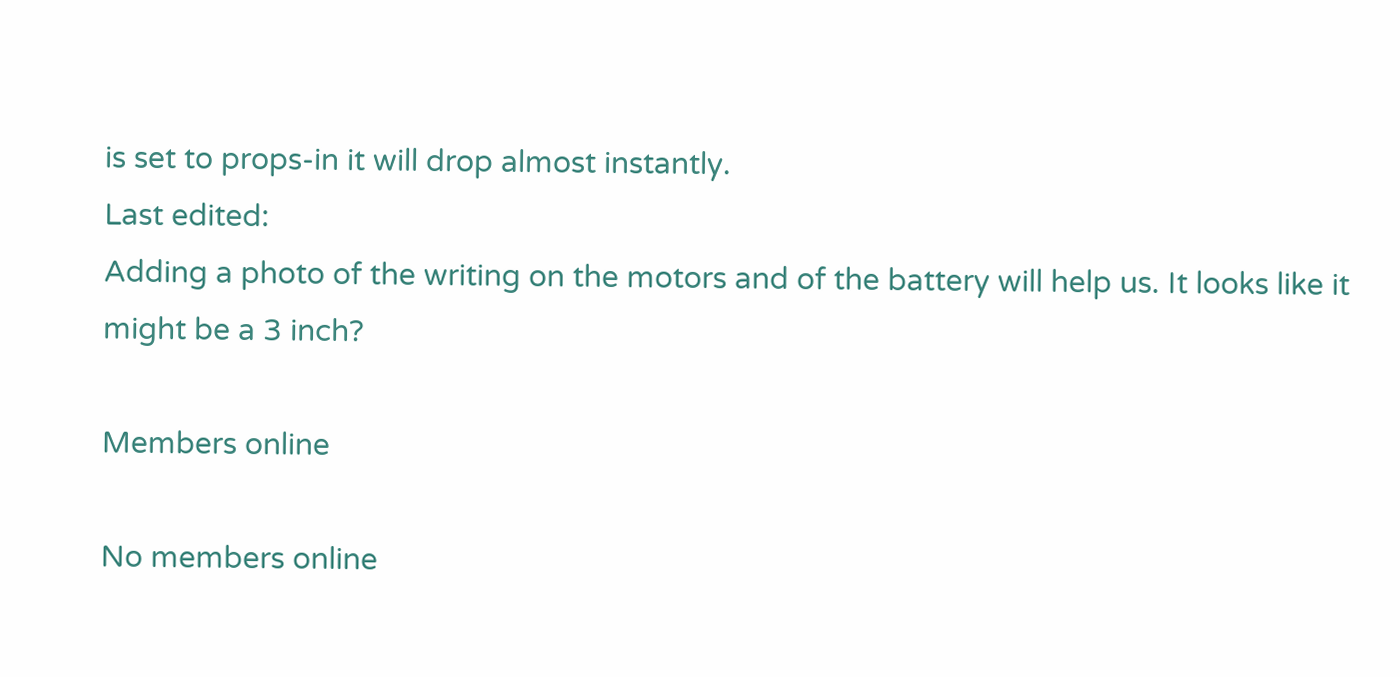is set to props-in it will drop almost instantly.
Last edited:
Adding a photo of the writing on the motors and of the battery will help us. It looks like it might be a 3 inch?

Members online

No members online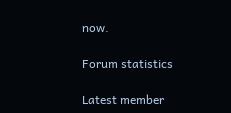now.

Forum statistics

Latest member